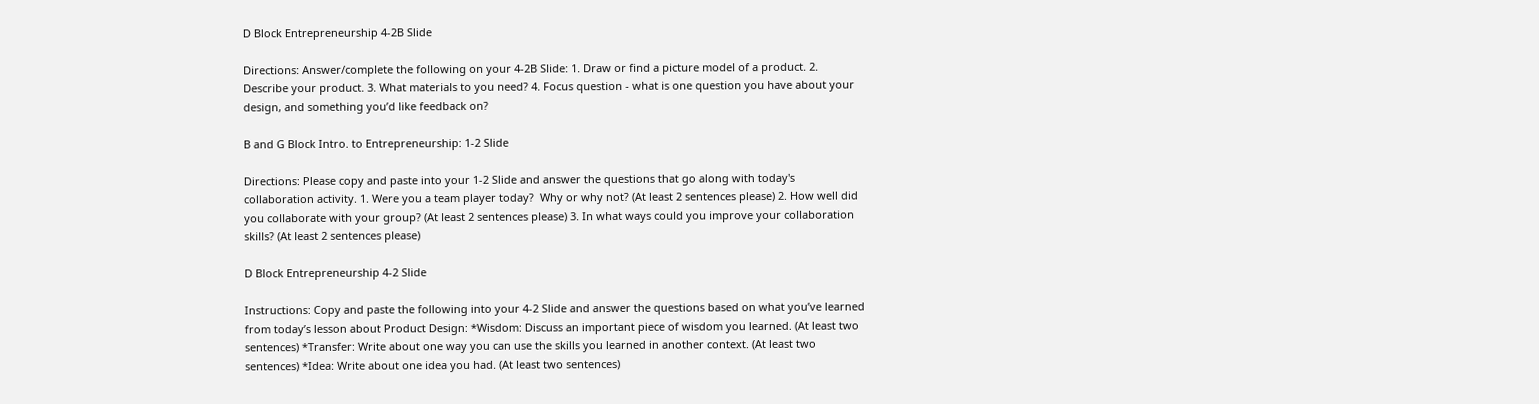D Block Entrepreneurship 4-2B Slide

Directions: Answer/complete the following on your 4-2B Slide: 1. Draw or find a picture model of a product. 2. Describe your product. 3. What materials to you need? 4. Focus question - what is one question you have about your design, and something you’d like feedback on?

B and G Block Intro. to Entrepreneurship: 1-2 Slide

Directions: Please copy and paste into your 1-2 Slide and answer the questions that go along with today's collaboration activity. 1. Were you a team player today?  Why or why not? (At least 2 sentences please) 2. How well did you collaborate with your group? (At least 2 sentences please) 3. In what ways could you improve your collaboration skills? (At least 2 sentences please)

D Block Entrepreneurship 4-2 Slide

Instructions: Copy and paste the following into your 4-2 Slide and answer the questions based on what you’ve learned from today’s lesson about Product Design: *Wisdom: Discuss an important piece of wisdom you learned. (At least two sentences) *Transfer: Write about one way you can use the skills you learned in another context. (At least two sentences) *Idea: Write about one idea you had. (At least two sentences)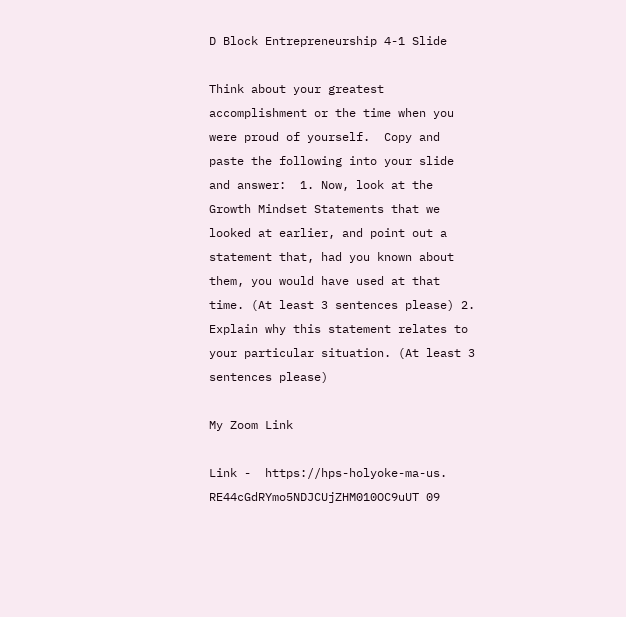D Block Entrepreneurship 4-1 Slide

Think about your greatest accomplishment or the time when you were proud of yourself.  Copy and paste the following into your slide and answer:  1. Now, look at the Growth Mindset Statements that we looked at earlier, and point out a statement that, had you known about them, you would have used at that time. (At least 3 sentences please) 2. Explain why this statement relates to your particular situation. (At least 3 sentences please)

My Zoom Link

Link -  https://hps-holyoke-ma-us. RE44cGdRYmo5NDJCUjZHM010OC9uUT 09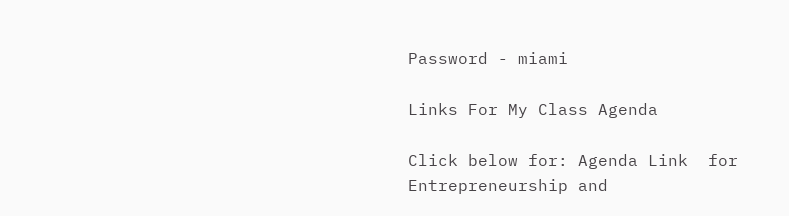Password - miami

Links For My Class Agenda

Click below for: Agenda Link  for Entrepreneurship and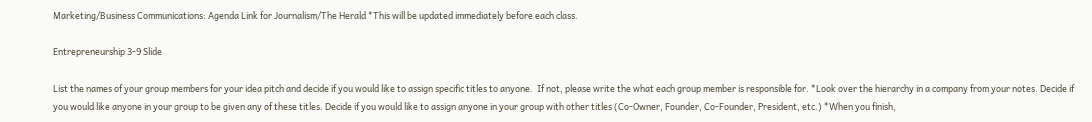Marketing/Business Communications: Agenda Link for Journalism/The Herald *This will be updated immediately before each class.

Entrepreneurship 3-9 Slide

List the names of your group members for your idea pitch and decide if you would like to assign specific titles to anyone.  If not, please write the what each group member is responsible for. *Look over the hierarchy in a company from your notes. Decide if you would like anyone in your group to be given any of these titles. Decide if you would like to assign anyone in your group with other titles (Co-Owner, Founder, Co-Founder, President, etc.) *When you finish,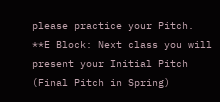please practice your Pitch.  **E Block: Next class you will present your Initial Pitch (Final Pitch in Spring)